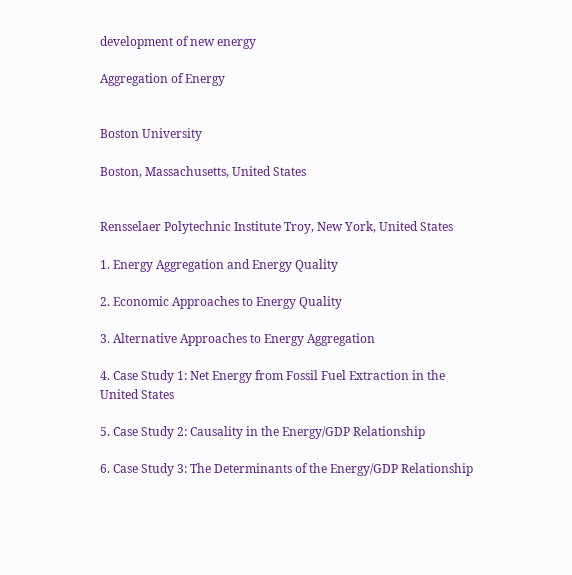development of new energy

Aggregation of Energy


Boston University

Boston, Massachusetts, United States


Rensselaer Polytechnic Institute Troy, New York, United States

1. Energy Aggregation and Energy Quality

2. Economic Approaches to Energy Quality

3. Alternative Approaches to Energy Aggregation

4. Case Study 1: Net Energy from Fossil Fuel Extraction in the United States

5. Case Study 2: Causality in the Energy/GDP Relationship

6. Case Study 3: The Determinants of the Energy/GDP Relationship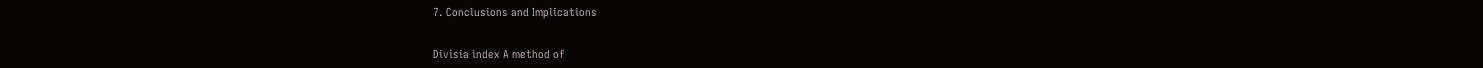7. Conclusions and Implications


Divisia index A method of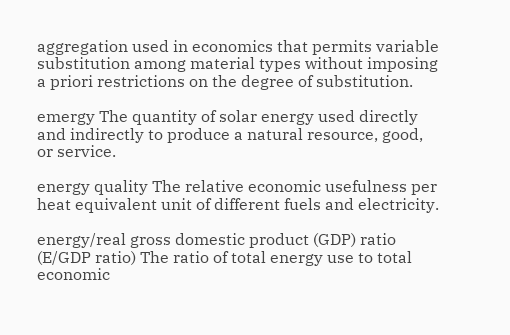aggregation used in economics that permits variable substitution among material types without imposing a priori restrictions on the degree of substitution.

emergy The quantity of solar energy used directly and indirectly to produce a natural resource, good, or service.

energy quality The relative economic usefulness per heat equivalent unit of different fuels and electricity.

energy/real gross domestic product (GDP) ratio (E/GDP ratio) The ratio of total energy use to total economic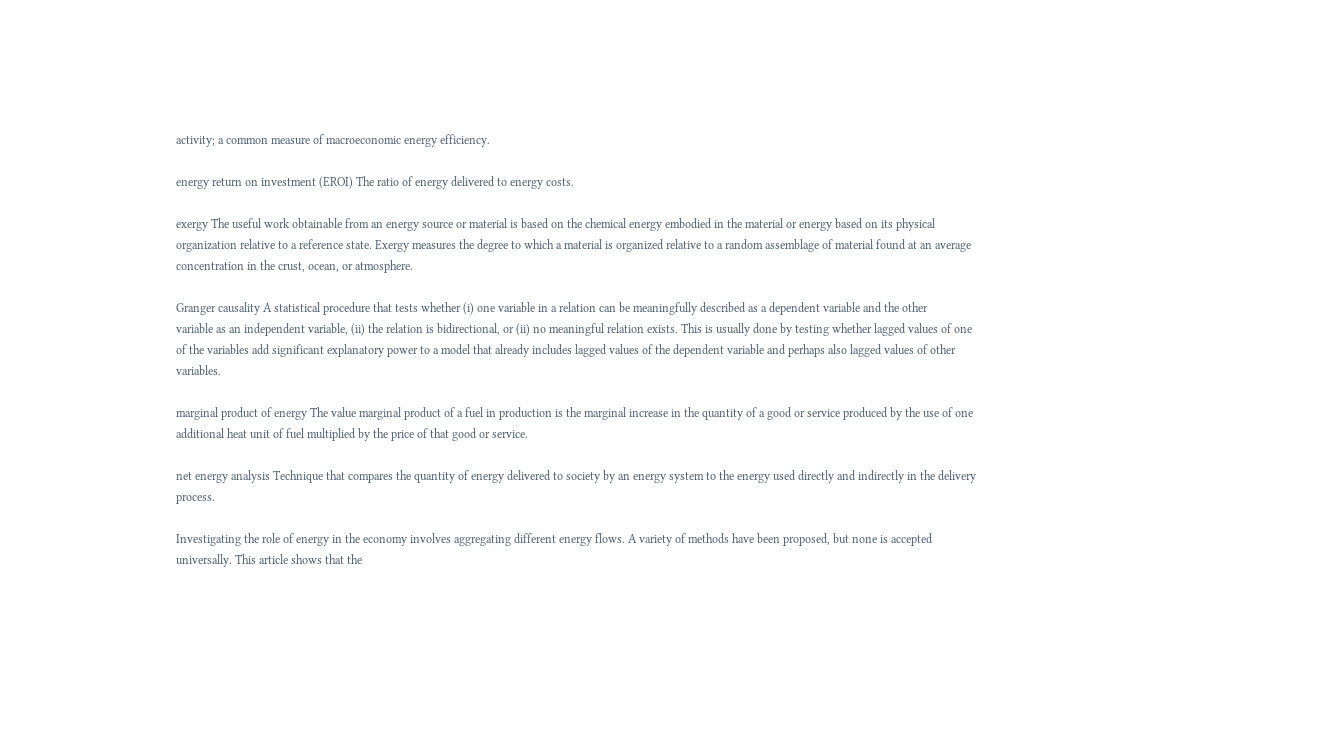activity; a common measure of macroeconomic energy efficiency.

energy return on investment (EROI) The ratio of energy delivered to energy costs.

exergy The useful work obtainable from an energy source or material is based on the chemical energy embodied in the material or energy based on its physical organization relative to a reference state. Exergy measures the degree to which a material is organized relative to a random assemblage of material found at an average concentration in the crust, ocean, or atmosphere.

Granger causality A statistical procedure that tests whether (i) one variable in a relation can be meaningfully described as a dependent variable and the other
variable as an independent variable, (ii) the relation is bidirectional, or (ii) no meaningful relation exists. This is usually done by testing whether lagged values of one of the variables add significant explanatory power to a model that already includes lagged values of the dependent variable and perhaps also lagged values of other variables.

marginal product of energy The value marginal product of a fuel in production is the marginal increase in the quantity of a good or service produced by the use of one additional heat unit of fuel multiplied by the price of that good or service.

net energy analysis Technique that compares the quantity of energy delivered to society by an energy system to the energy used directly and indirectly in the delivery process.

Investigating the role of energy in the economy involves aggregating different energy flows. A variety of methods have been proposed, but none is accepted universally. This article shows that the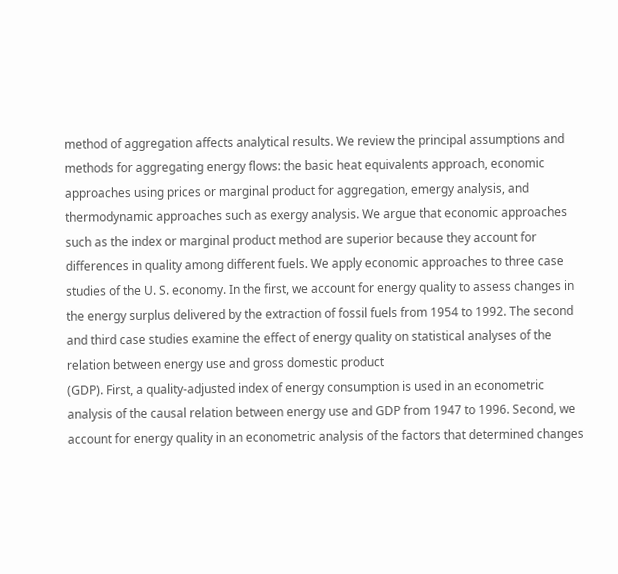method of aggregation affects analytical results. We review the principal assumptions and methods for aggregating energy flows: the basic heat equivalents approach, economic approaches using prices or marginal product for aggregation, emergy analysis, and thermodynamic approaches such as exergy analysis. We argue that economic approaches such as the index or marginal product method are superior because they account for differences in quality among different fuels. We apply economic approaches to three case studies of the U. S. economy. In the first, we account for energy quality to assess changes in the energy surplus delivered by the extraction of fossil fuels from 1954 to 1992. The second and third case studies examine the effect of energy quality on statistical analyses of the relation between energy use and gross domestic product
(GDP). First, a quality-adjusted index of energy consumption is used in an econometric analysis of the causal relation between energy use and GDP from 1947 to 1996. Second, we account for energy quality in an econometric analysis of the factors that determined changes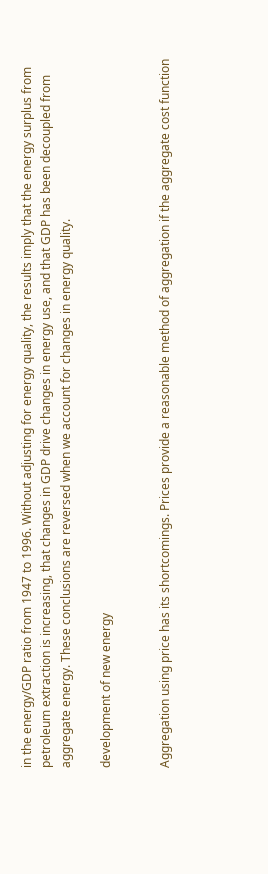in the energy/GDP ratio from 1947 to 1996. Without adjusting for energy quality, the results imply that the energy surplus from petroleum extraction is increasing, that changes in GDP drive changes in energy use, and that GDP has been decoupled from aggregate energy. These conclusions are reversed when we account for changes in energy quality.

development of new energy


Aggregation using price has its shortcomings. Prices provide a reasonable method of aggregation if the aggregate cost function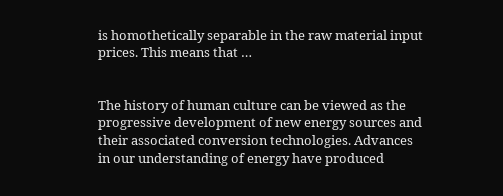is homothetically separable in the raw material input prices. This means that …


The history of human culture can be viewed as the progressive development of new energy sources and their associated conversion technologies. Advances in our understanding of energy have produced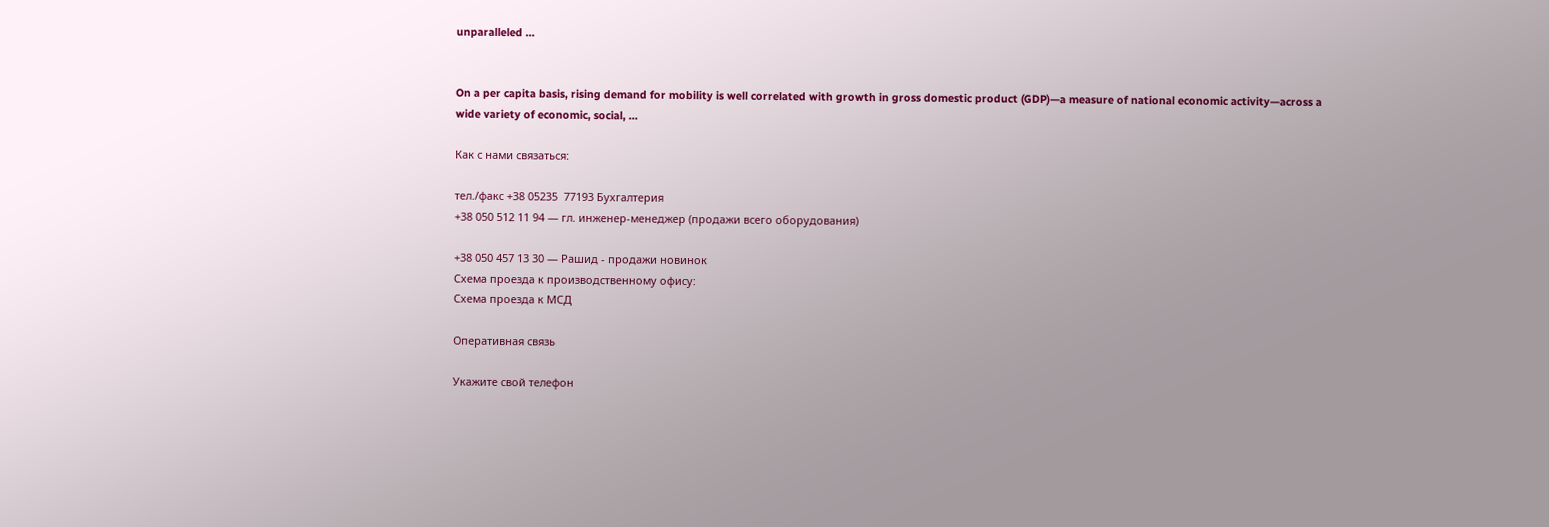unparalleled …


On a per capita basis, rising demand for mobility is well correlated with growth in gross domestic product (GDP)—a measure of national economic activity—across a wide variety of economic, social, …

Как с нами связаться:

тел./факс +38 05235  77193 Бухгалтерия
+38 050 512 11 94 — гл. инженер-менеджер (продажи всего оборудования)

+38 050 457 13 30 — Рашид - продажи новинок
Схема проезда к производственному офису:
Схема проезда к МСД

Оперативная связь

Укажите свой телефон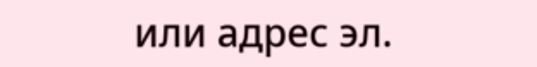или адрес эл.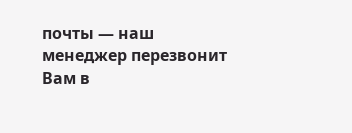почты — наш менеджер перезвонит Вам в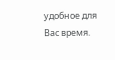удобное для Вас время.